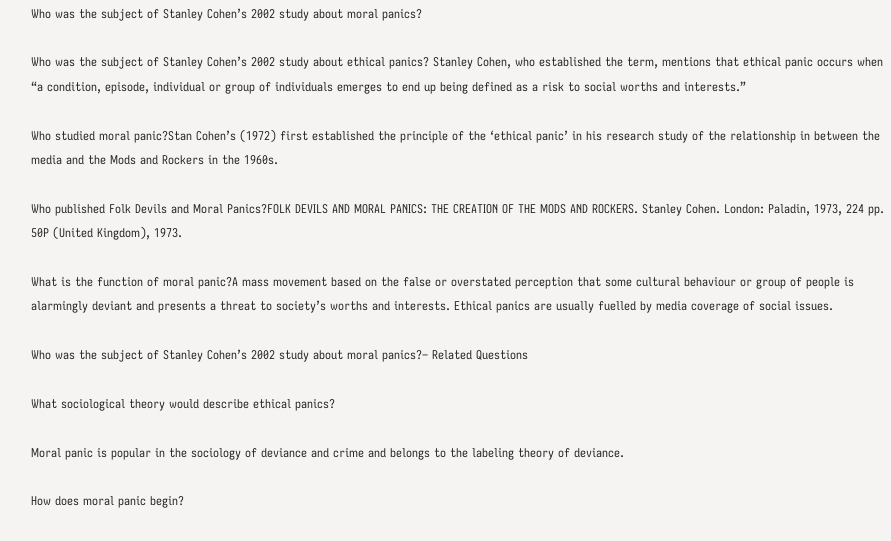Who was the subject of Stanley Cohen’s 2002 study about moral panics?

Who was the subject of Stanley Cohen’s 2002 study about ethical panics? Stanley Cohen, who established the term, mentions that ethical panic occurs when “a condition, episode, individual or group of individuals emerges to end up being defined as a risk to social worths and interests.”

Who studied moral panic?Stan Cohen’s (1972) first established the principle of the ‘ethical panic’ in his research study of the relationship in between the media and the Mods and Rockers in the 1960s.

Who published Folk Devils and Moral Panics?FOLK DEVILS AND MORAL PANICS: THE CREATION OF THE MODS AND ROCKERS. Stanley Cohen. London: Paladin, 1973, 224 pp. 50P (United Kingdom), 1973.

What is the function of moral panic?A mass movement based on the false or overstated perception that some cultural behaviour or group of people is alarmingly deviant and presents a threat to society’s worths and interests. Ethical panics are usually fuelled by media coverage of social issues.

Who was the subject of Stanley Cohen’s 2002 study about moral panics?– Related Questions

What sociological theory would describe ethical panics?

Moral panic is popular in the sociology of deviance and crime and belongs to the labeling theory of deviance.

How does moral panic begin?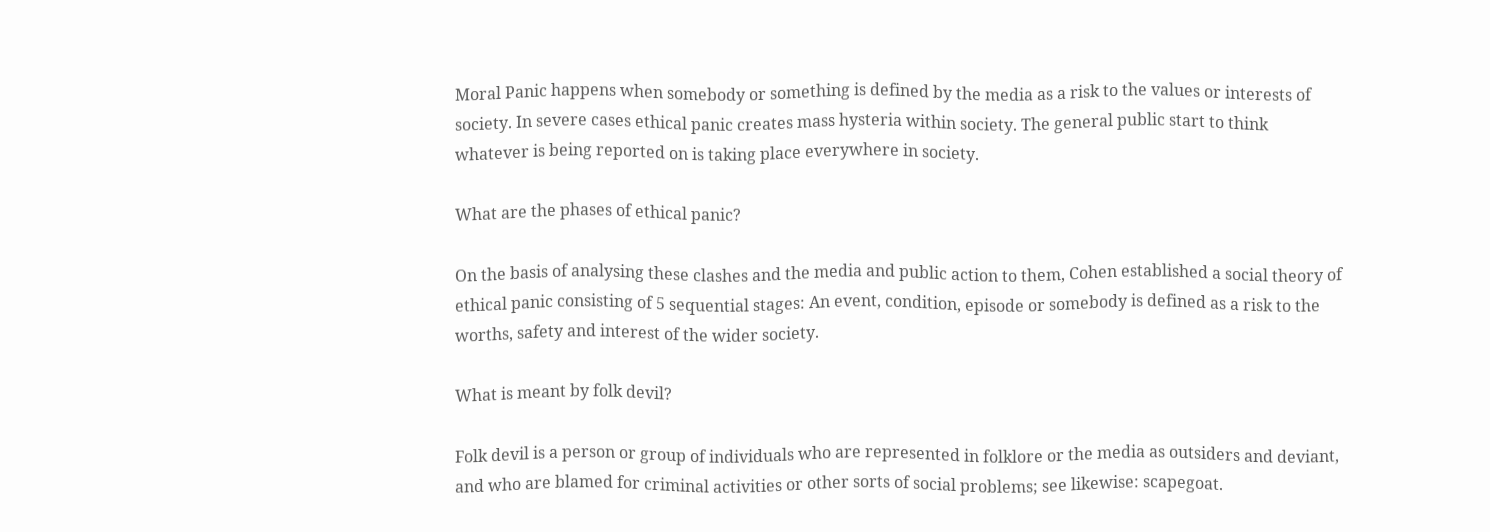Moral Panic happens when somebody or something is defined by the media as a risk to the values or interests of society. In severe cases ethical panic creates mass hysteria within society. The general public start to think whatever is being reported on is taking place everywhere in society.

What are the phases of ethical panic?

On the basis of analysing these clashes and the media and public action to them, Cohen established a social theory of ethical panic consisting of 5 sequential stages: An event, condition, episode or somebody is defined as a risk to the worths, safety and interest of the wider society.

What is meant by folk devil?

Folk devil is a person or group of individuals who are represented in folklore or the media as outsiders and deviant, and who are blamed for criminal activities or other sorts of social problems; see likewise: scapegoat.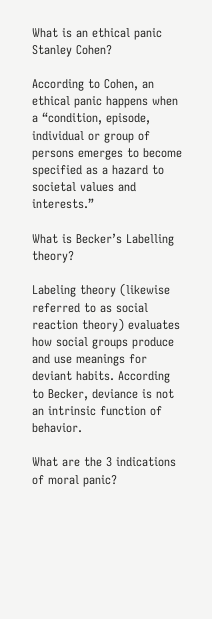What is an ethical panic Stanley Cohen?

According to Cohen, an ethical panic happens when a “condition, episode, individual or group of persons emerges to become specified as a hazard to societal values and interests.”

What is Becker’s Labelling theory?

Labeling theory (likewise referred to as social reaction theory) evaluates how social groups produce and use meanings for deviant habits. According to Becker, deviance is not an intrinsic function of behavior.

What are the 3 indications of moral panic?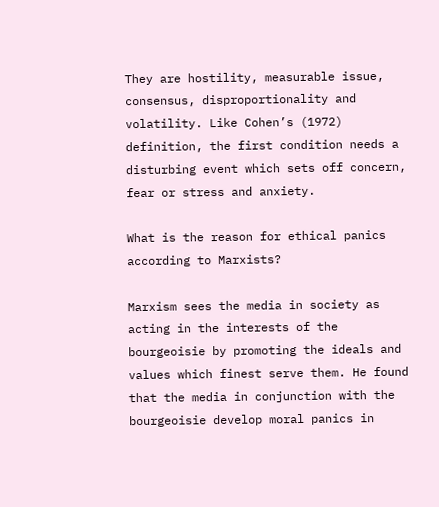They are hostility, measurable issue, consensus, disproportionality and volatility. Like Cohen’s (1972) definition, the first condition needs a disturbing event which sets off concern, fear or stress and anxiety.

What is the reason for ethical panics according to Marxists?

Marxism sees the media in society as acting in the interests of the bourgeoisie by promoting the ideals and values which finest serve them. He found that the media in conjunction with the bourgeoisie develop moral panics in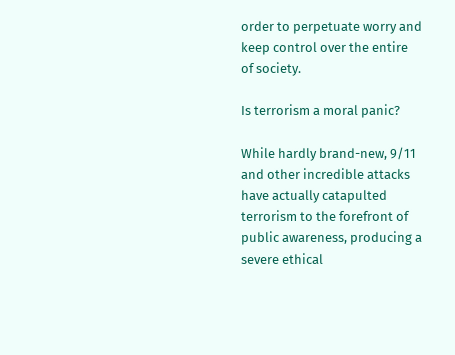order to perpetuate worry and keep control over the entire of society.

Is terrorism a moral panic?

While hardly brand-new, 9/11 and other incredible attacks have actually catapulted terrorism to the forefront of public awareness, producing a severe ethical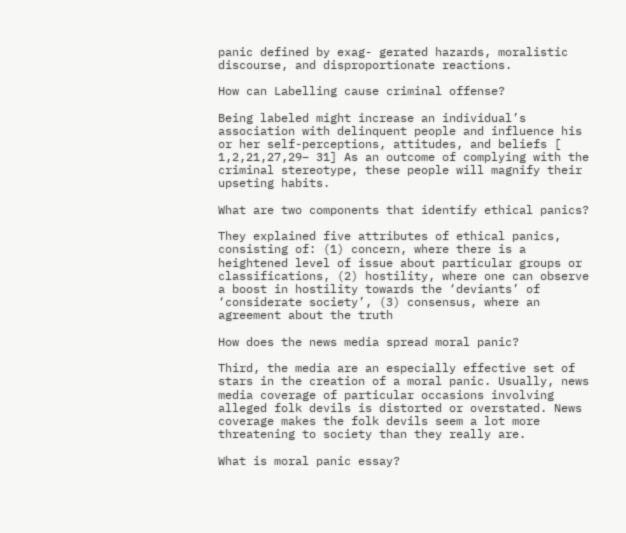panic defined by exag- gerated hazards, moralistic discourse, and disproportionate reactions.

How can Labelling cause criminal offense?

Being labeled might increase an individual’s association with delinquent people and influence his or her self-perceptions, attitudes, and beliefs [ 1,2,21,27,29– 31] As an outcome of complying with the criminal stereotype, these people will magnify their upseting habits.

What are two components that identify ethical panics?

They explained five attributes of ethical panics, consisting of: (1) concern, where there is a heightened level of issue about particular groups or classifications, (2) hostility, where one can observe a boost in hostility towards the ‘deviants’ of ‘considerate society’, (3) consensus, where an agreement about the truth

How does the news media spread moral panic?

Third, the media are an especially effective set of stars in the creation of a moral panic. Usually, news media coverage of particular occasions involving alleged folk devils is distorted or overstated. News coverage makes the folk devils seem a lot more threatening to society than they really are.

What is moral panic essay?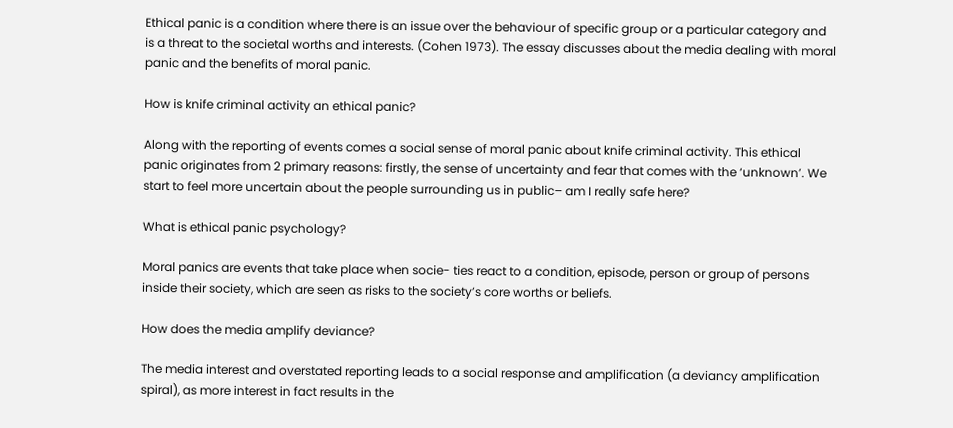Ethical panic is a condition where there is an issue over the behaviour of specific group or a particular category and is a threat to the societal worths and interests. (Cohen 1973). The essay discusses about the media dealing with moral panic and the benefits of moral panic.

How is knife criminal activity an ethical panic?

Along with the reporting of events comes a social sense of moral panic about knife criminal activity. This ethical panic originates from 2 primary reasons: firstly, the sense of uncertainty and fear that comes with the ‘unknown’. We start to feel more uncertain about the people surrounding us in public– am I really safe here?

What is ethical panic psychology?

Moral panics are events that take place when socie- ties react to a condition, episode, person or group of persons inside their society, which are seen as risks to the society’s core worths or beliefs.

How does the media amplify deviance?

The media interest and overstated reporting leads to a social response and amplification (a deviancy amplification spiral), as more interest in fact results in the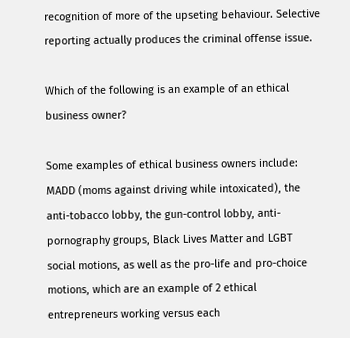recognition of more of the upseting behaviour. Selective reporting actually produces the criminal offense issue.

Which of the following is an example of an ethical business owner?

Some examples of ethical business owners include: MADD (moms against driving while intoxicated), the anti-tobacco lobby, the gun-control lobby, anti-pornography groups, Black Lives Matter and LGBT social motions, as well as the pro-life and pro-choice motions, which are an example of 2 ethical entrepreneurs working versus each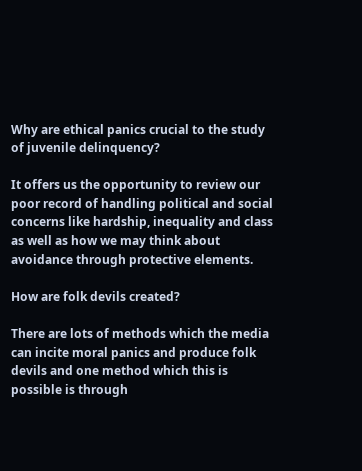Why are ethical panics crucial to the study of juvenile delinquency?

It offers us the opportunity to review our poor record of handling political and social concerns like hardship, inequality and class as well as how we may think about avoidance through protective elements.

How are folk devils created?

There are lots of methods which the media can incite moral panics and produce folk devils and one method which this is possible is through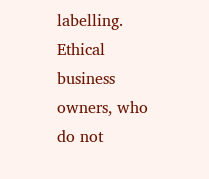labelling. Ethical business owners, who do not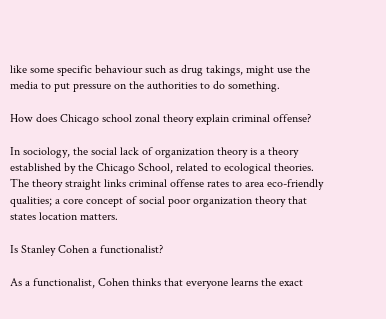like some specific behaviour such as drug takings, might use the media to put pressure on the authorities to do something.

How does Chicago school zonal theory explain criminal offense?

In sociology, the social lack of organization theory is a theory established by the Chicago School, related to ecological theories. The theory straight links criminal offense rates to area eco-friendly qualities; a core concept of social poor organization theory that states location matters.

Is Stanley Cohen a functionalist?

As a functionalist, Cohen thinks that everyone learns the exact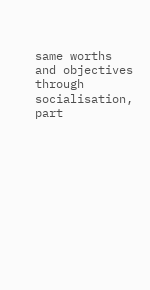same worths and objectives through socialisation, part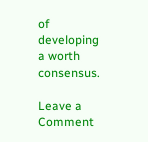of developing a worth consensus.

Leave a Comment